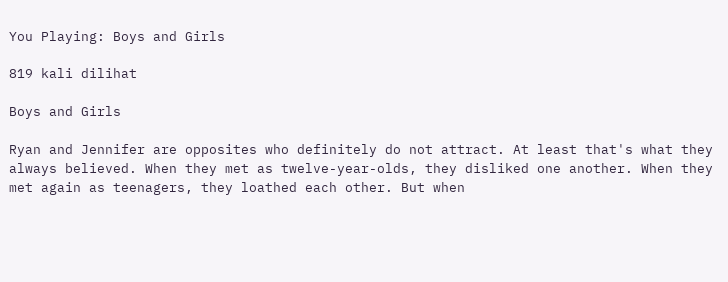You Playing: Boys and Girls

819 kali dilihat

Boys and Girls

Ryan and Jennifer are opposites who definitely do not attract. At least that's what they always believed. When they met as twelve-year-olds, they disliked one another. When they met again as teenagers, they loathed each other. But when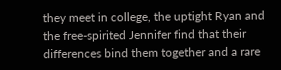they meet in college, the uptight Ryan and the free-spirited Jennifer find that their differences bind them together and a rare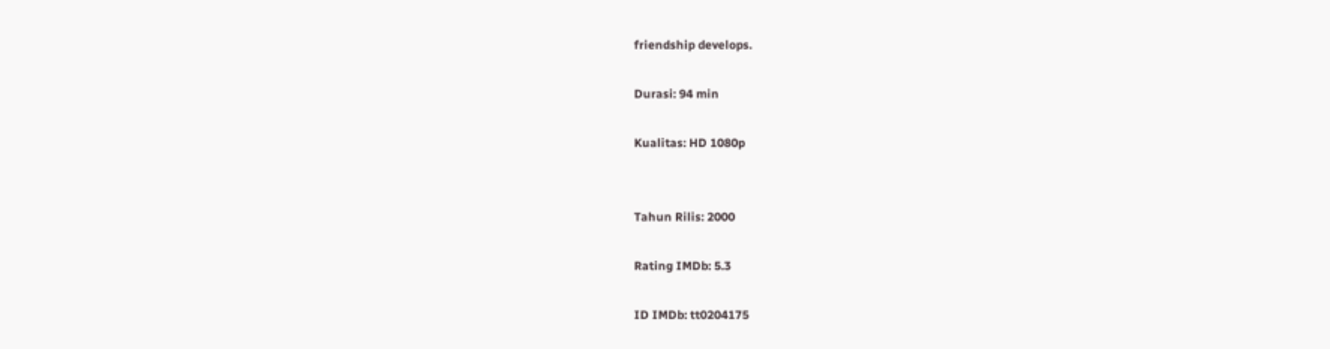friendship develops.

Durasi: 94 min

Kualitas: HD 1080p


Tahun Rilis: 2000

Rating IMDb: 5.3

ID IMDb: tt0204175